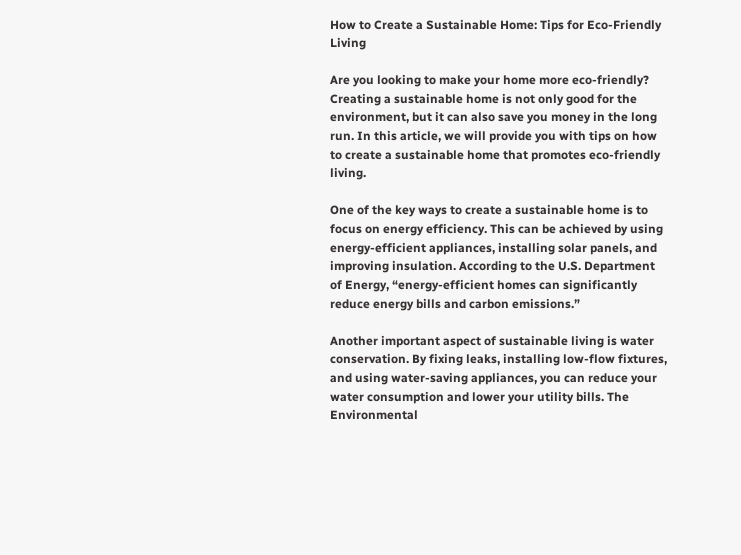How to Create a Sustainable Home: Tips for Eco-Friendly Living

Are you looking to make your home more eco-friendly? Creating a sustainable home is not only good for the environment, but it can also save you money in the long run. In this article, we will provide you with tips on how to create a sustainable home that promotes eco-friendly living.

One of the key ways to create a sustainable home is to focus on energy efficiency. This can be achieved by using energy-efficient appliances, installing solar panels, and improving insulation. According to the U.S. Department of Energy, “energy-efficient homes can significantly reduce energy bills and carbon emissions.”

Another important aspect of sustainable living is water conservation. By fixing leaks, installing low-flow fixtures, and using water-saving appliances, you can reduce your water consumption and lower your utility bills. The Environmental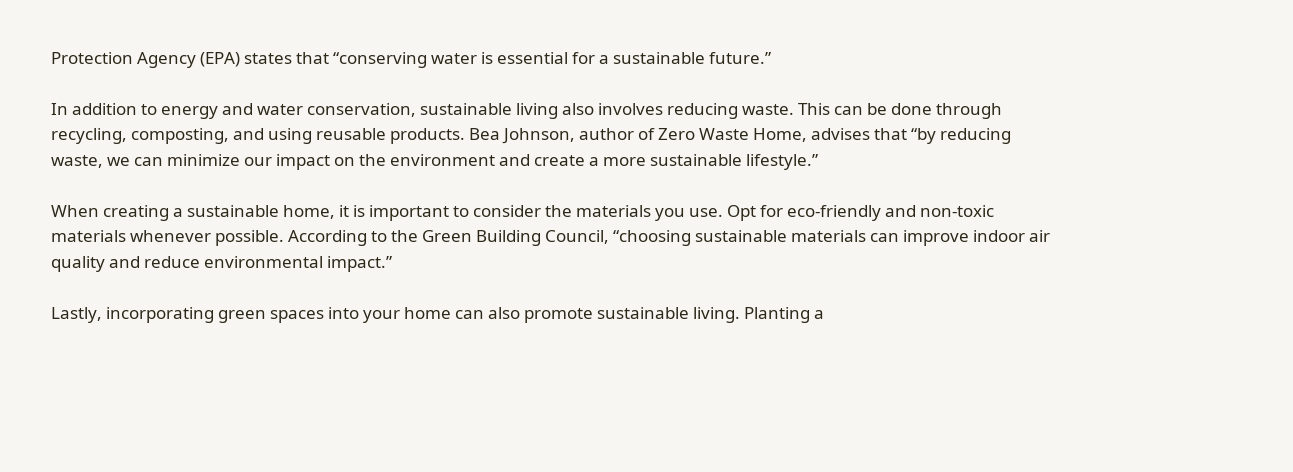Protection Agency (EPA) states that “conserving water is essential for a sustainable future.”

In addition to energy and water conservation, sustainable living also involves reducing waste. This can be done through recycling, composting, and using reusable products. Bea Johnson, author of Zero Waste Home, advises that “by reducing waste, we can minimize our impact on the environment and create a more sustainable lifestyle.”

When creating a sustainable home, it is important to consider the materials you use. Opt for eco-friendly and non-toxic materials whenever possible. According to the Green Building Council, “choosing sustainable materials can improve indoor air quality and reduce environmental impact.”

Lastly, incorporating green spaces into your home can also promote sustainable living. Planting a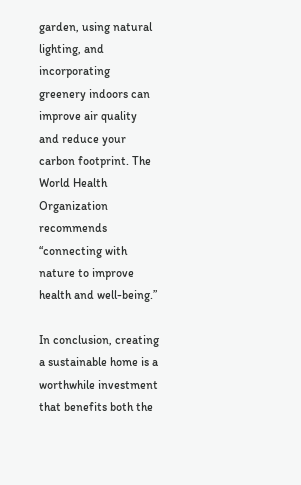garden, using natural lighting, and incorporating greenery indoors can improve air quality and reduce your carbon footprint. The World Health Organization recommends “connecting with nature to improve health and well-being.”

In conclusion, creating a sustainable home is a worthwhile investment that benefits both the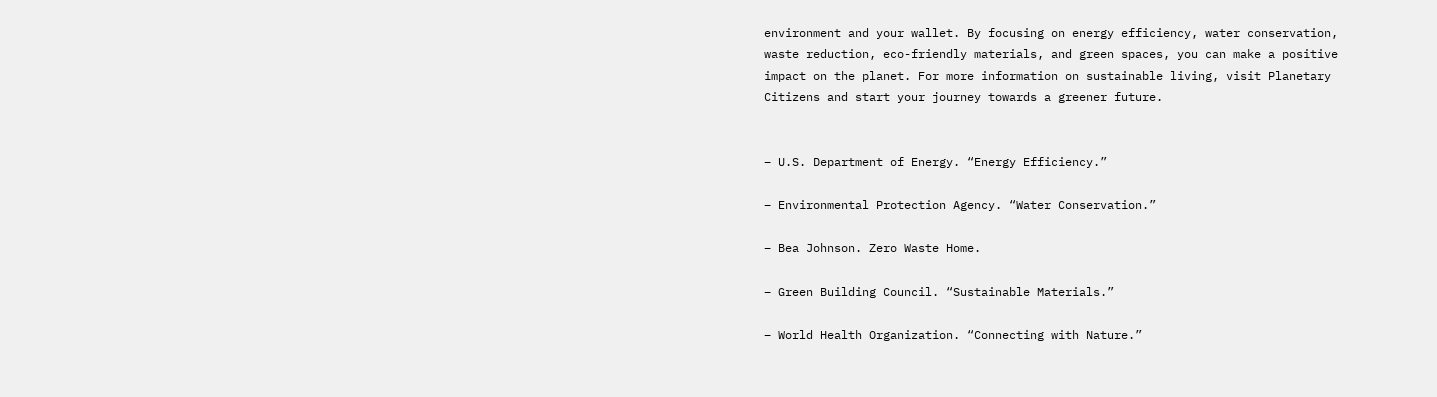environment and your wallet. By focusing on energy efficiency, water conservation, waste reduction, eco-friendly materials, and green spaces, you can make a positive impact on the planet. For more information on sustainable living, visit Planetary Citizens and start your journey towards a greener future.


– U.S. Department of Energy. “Energy Efficiency.”

– Environmental Protection Agency. “Water Conservation.”

– Bea Johnson. Zero Waste Home.

– Green Building Council. “Sustainable Materials.”

– World Health Organization. “Connecting with Nature.”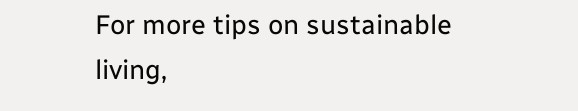For more tips on sustainable living,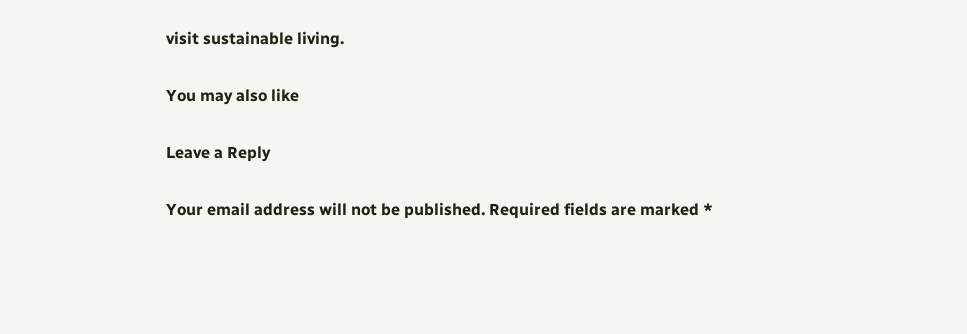visit sustainable living.

You may also like

Leave a Reply

Your email address will not be published. Required fields are marked *